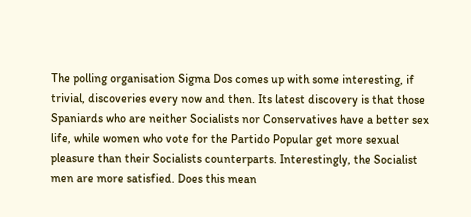The polling organisation Sigma Dos comes up with some interesting, if trivial, discoveries every now and then. Its latest discovery is that those Spaniards who are neither Socialists nor Conservatives have a better sex life, while women who vote for the Partido Popular get more sexual pleasure than their Socialists counterparts. Interestingly, the Socialist men are more satisfied. Does this mean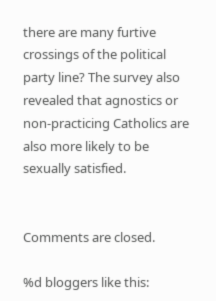there are many furtive crossings of the political party line? The survey also revealed that agnostics or non-practicing Catholics are also more likely to be sexually satisfied.


Comments are closed.

%d bloggers like this: